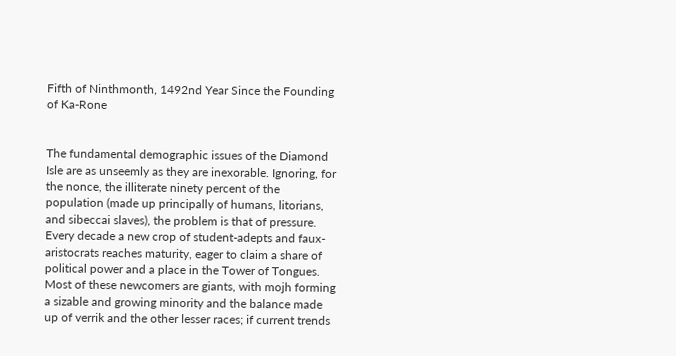Fifth of Ninthmonth, 1492nd Year Since the Founding of Ka-Rone


The fundamental demographic issues of the Diamond Isle are as unseemly as they are inexorable. Ignoring, for the nonce, the illiterate ninety percent of the population (made up principally of humans, litorians, and sibeccai slaves), the problem is that of pressure. Every decade a new crop of student-adepts and faux-aristocrats reaches maturity, eager to claim a share of political power and a place in the Tower of Tongues. Most of these newcomers are giants, with mojh forming a sizable and growing minority and the balance made up of verrik and the other lesser races; if current trends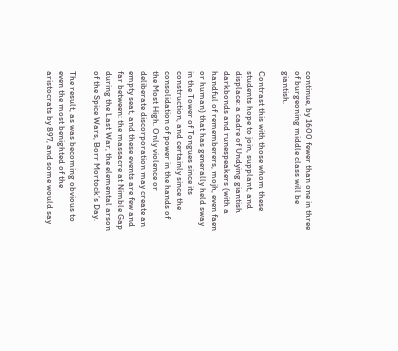continue, by 1600 fewer than one in three of burgeoning middle class will be giantish.

Contrast this with those whom these students hope to join, supplant, and displace: a cadre of Undying giantish darkbonds and runespeakers (with a handful of rememberers, mojh, even faen or human) that has generally held sway in the Tower of Tongues since its construction, and certainly since the consolidation of power in the hands of the Most High. Only violence or deliberate discorporation may create an empty seat, and these events are few and far between: the massacre at Nimble Gap during the Last War, the elemental arson of the Spice Wars, Borr Mortock’s Day.

The result, as was becoming obvious to even the most benighted of the aristocrats by 897, and some would say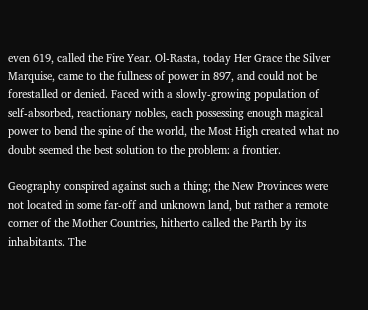even 619, called the Fire Year. Ol-Rasta, today Her Grace the Silver Marquise, came to the fullness of power in 897, and could not be forestalled or denied. Faced with a slowly-growing population of self-absorbed, reactionary nobles, each possessing enough magical power to bend the spine of the world, the Most High created what no doubt seemed the best solution to the problem: a frontier.

Geography conspired against such a thing; the New Provinces were not located in some far-off and unknown land, but rather a remote corner of the Mother Countries, hitherto called the Parth by its inhabitants. The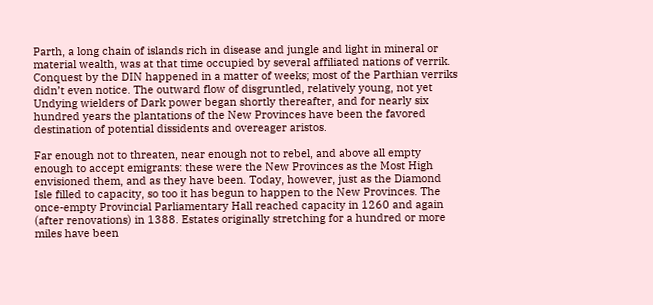Parth, a long chain of islands rich in disease and jungle and light in mineral or material wealth, was at that time occupied by several affiliated nations of verrik. Conquest by the DIN happened in a matter of weeks; most of the Parthian verriks didn’t even notice. The outward flow of disgruntled, relatively young, not yet Undying wielders of Dark power began shortly thereafter, and for nearly six hundred years the plantations of the New Provinces have been the favored destination of potential dissidents and overeager aristos.

Far enough not to threaten, near enough not to rebel, and above all empty enough to accept emigrants: these were the New Provinces as the Most High envisioned them, and as they have been. Today, however, just as the Diamond Isle filled to capacity, so too it has begun to happen to the New Provinces. The once-empty Provincial Parliamentary Hall reached capacity in 1260 and again (after renovations) in 1388. Estates originally stretching for a hundred or more miles have been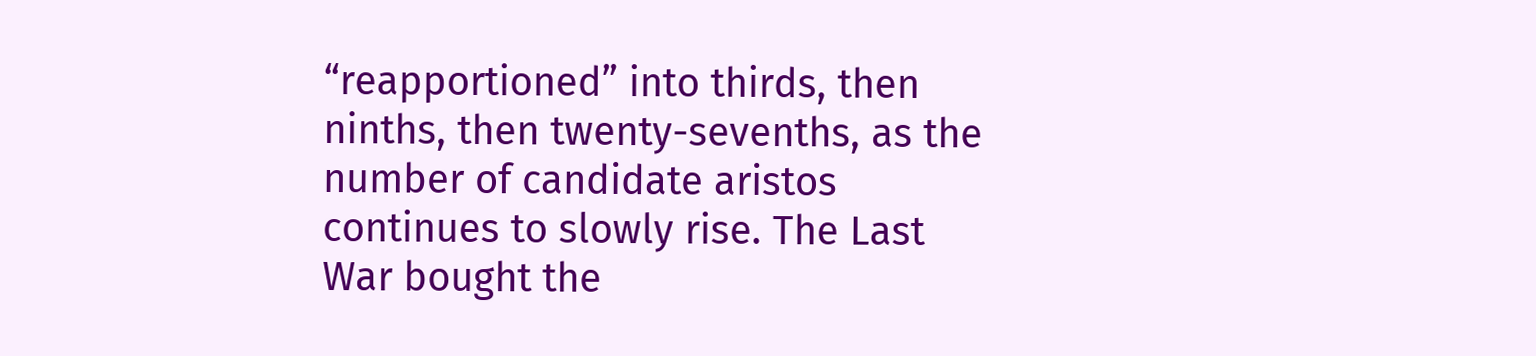“reapportioned” into thirds, then ninths, then twenty-sevenths, as the number of candidate aristos continues to slowly rise. The Last War bought the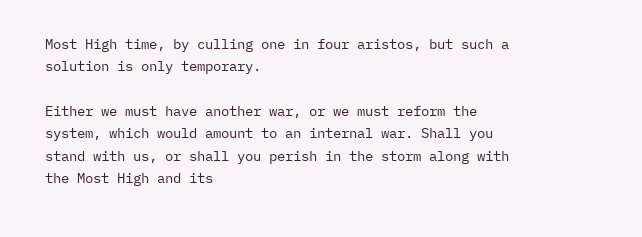Most High time, by culling one in four aristos, but such a solution is only temporary.

Either we must have another war, or we must reform the system, which would amount to an internal war. Shall you stand with us, or shall you perish in the storm along with the Most High and its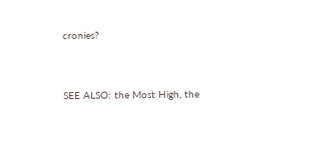cronies?


SEE ALSO: the Most High, the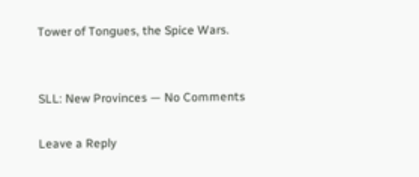Tower of Tongues, the Spice Wars.


SLL: New Provinces — No Comments

Leave a Reply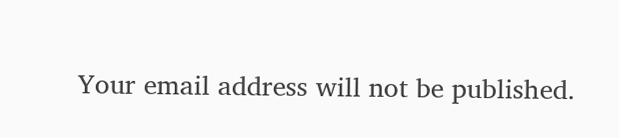Your email address will not be published.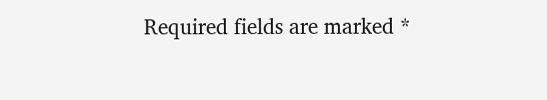Required fields are marked *